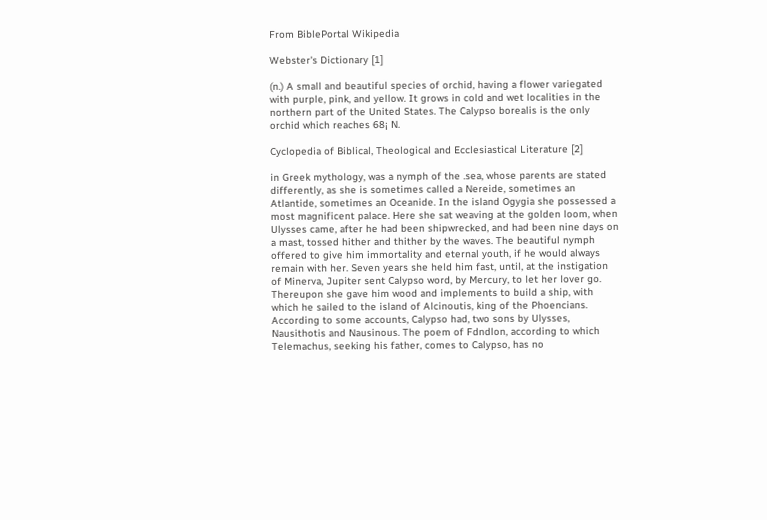From BiblePortal Wikipedia

Webster's Dictionary [1]

(n.) A small and beautiful species of orchid, having a flower variegated with purple, pink, and yellow. It grows in cold and wet localities in the northern part of the United States. The Calypso borealis is the only orchid which reaches 68¡ N.

Cyclopedia of Biblical, Theological and Ecclesiastical Literature [2]

in Greek mythology, was a nymph of the .sea, whose parents are stated differently, as she is sometimes called a Nereide, sometimes an Atlantide, sometimes an Oceanide. In the island Ogygia she possessed a most magnificent palace. Here she sat weaving at the golden loom, when Ulysses came, after he had been shipwrecked, and had been nine days on a mast, tossed hither and thither by the waves. The beautiful nymph offered to give him immortality and eternal youth, if he would always remain with her. Seven years she held him fast, until, at the instigation of Minerva, Jupiter sent Calypso word, by Mercury, to let her lover go. Thereupon she gave him wood and implements to build a ship, with which he sailed to the island of Alcinoutis, king of the Phoencians. According to some accounts, Calypso had, two sons by Ulysses, Nausithotis and Nausinous. The poem of Fdndlon, according to which Telemachus, seeking his father, comes to Calypso, has no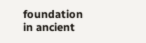foundation in ancient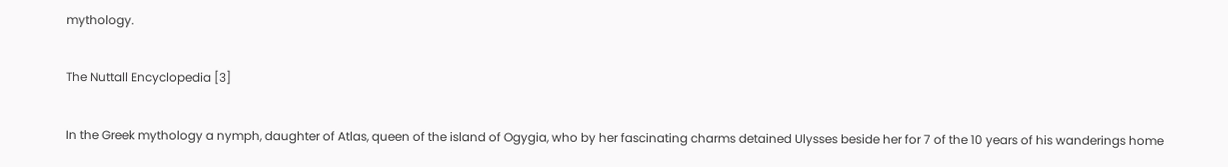mythology.

The Nuttall Encyclopedia [3]

In the Greek mythology a nymph, daughter of Atlas, queen of the island of Ogygia, who by her fascinating charms detained Ulysses beside her for 7 of the 10 years of his wanderings home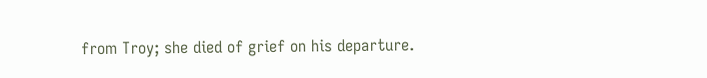from Troy; she died of grief on his departure.